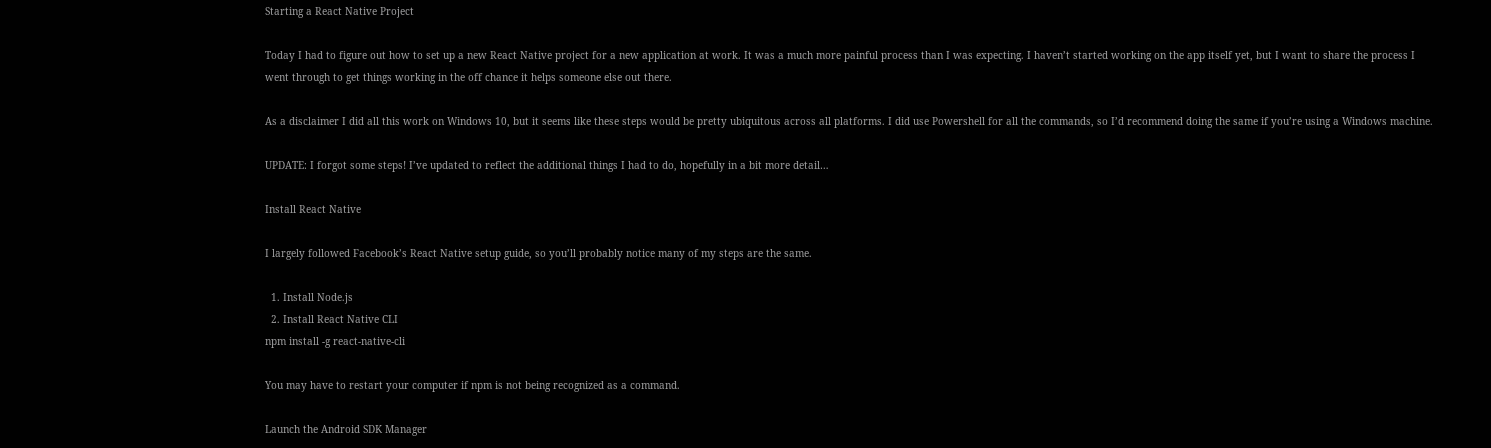Starting a React Native Project

Today I had to figure out how to set up a new React Native project for a new application at work. It was a much more painful process than I was expecting. I haven’t started working on the app itself yet, but I want to share the process I went through to get things working in the off chance it helps someone else out there.

As a disclaimer I did all this work on Windows 10, but it seems like these steps would be pretty ubiquitous across all platforms. I did use Powershell for all the commands, so I’d recommend doing the same if you’re using a Windows machine.

UPDATE: I forgot some steps! I’ve updated to reflect the additional things I had to do, hopefully in a bit more detail…

Install React Native

I largely followed Facebook’s React Native setup guide, so you’ll probably notice many of my steps are the same.

  1. Install Node.js
  2. Install React Native CLI
npm install -g react-native-cli

You may have to restart your computer if npm is not being recognized as a command.

Launch the Android SDK Manager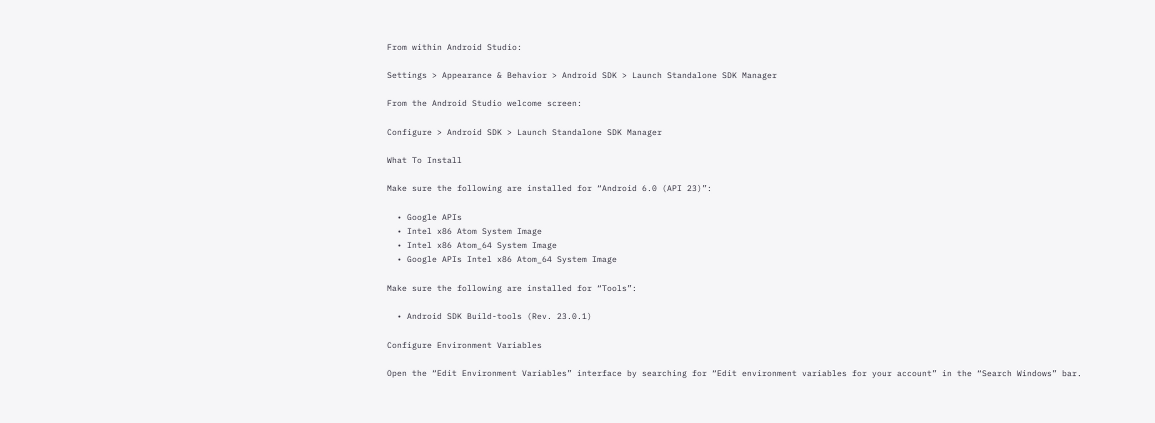From within Android Studio:

Settings > Appearance & Behavior > Android SDK > Launch Standalone SDK Manager

From the Android Studio welcome screen:

Configure > Android SDK > Launch Standalone SDK Manager

What To Install

Make sure the following are installed for “Android 6.0 (API 23)”:

  • Google APIs
  • Intel x86 Atom System Image
  • Intel x86 Atom_64 System Image
  • Google APIs Intel x86 Atom_64 System Image

Make sure the following are installed for “Tools”:

  • Android SDK Build-tools (Rev. 23.0.1)

Configure Environment Variables

Open the “Edit Environment Variables” interface by searching for “Edit environment variables for your account” in the “Search Windows” bar.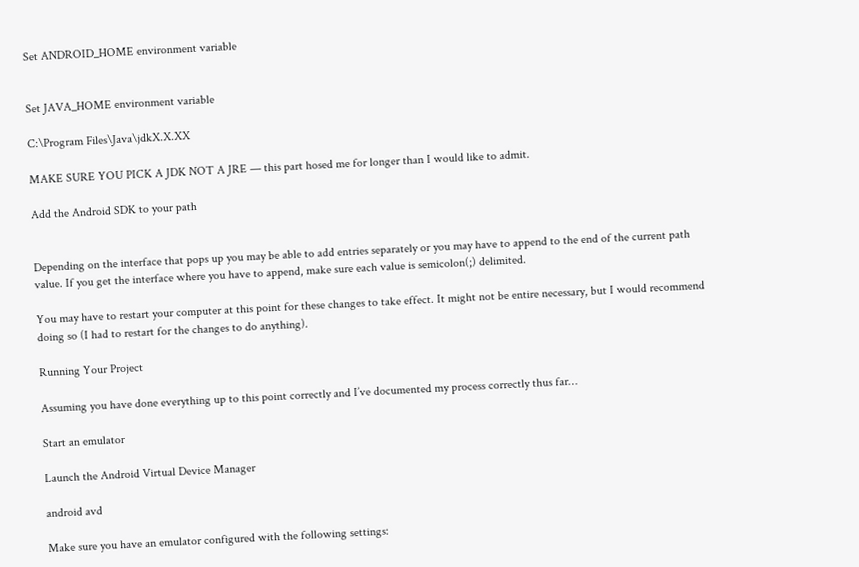Set ANDROID_HOME environment variable


Set JAVA_HOME environment variable

C:\Program Files\Java\jdkX.X.XX

MAKE SURE YOU PICK A JDK NOT A JRE — this part hosed me for longer than I would like to admit.

Add the Android SDK to your path


Depending on the interface that pops up you may be able to add entries separately or you may have to append to the end of the current path value. If you get the interface where you have to append, make sure each value is semicolon(;) delimited.

You may have to restart your computer at this point for these changes to take effect. It might not be entire necessary, but I would recommend doing so (I had to restart for the changes to do anything).

Running Your Project

Assuming you have done everything up to this point correctly and I’ve documented my process correctly thus far…

Start an emulator

Launch the Android Virtual Device Manager

android avd

Make sure you have an emulator configured with the following settings: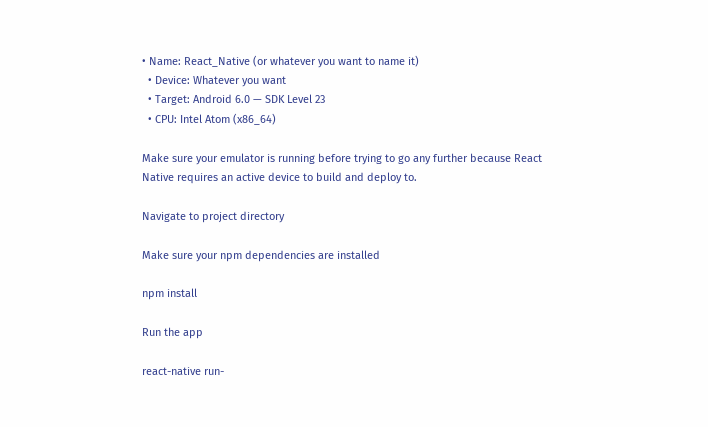• Name: React_Native (or whatever you want to name it)
  • Device: Whatever you want
  • Target: Android 6.0 — SDK Level 23
  • CPU: Intel Atom (x86_64)

Make sure your emulator is running before trying to go any further because React Native requires an active device to build and deploy to.

Navigate to project directory

Make sure your npm dependencies are installed

npm install

Run the app

react-native run-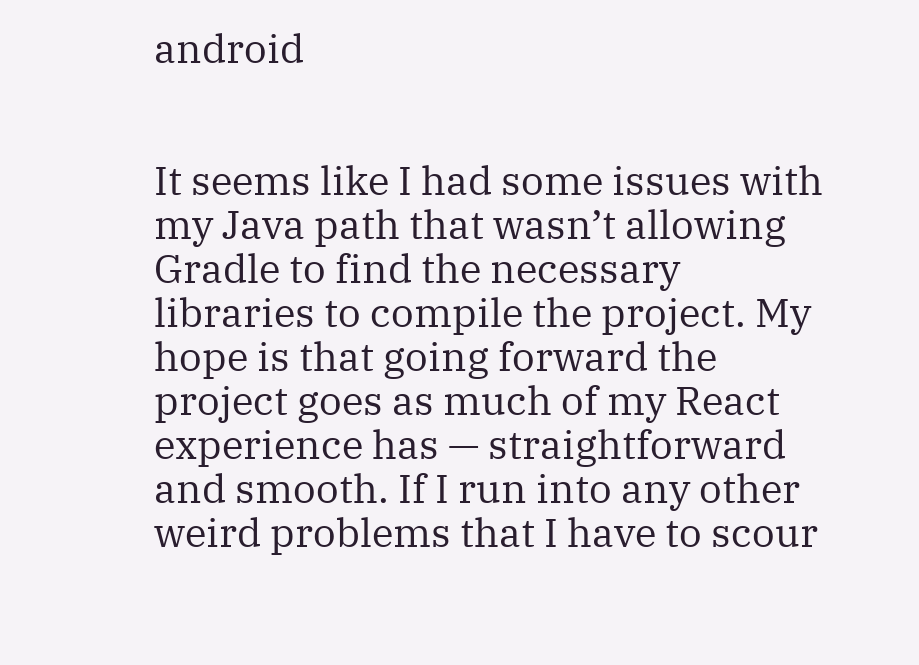android


It seems like I had some issues with my Java path that wasn’t allowing Gradle to find the necessary libraries to compile the project. My hope is that going forward the project goes as much of my React experience has — straightforward and smooth. If I run into any other weird problems that I have to scour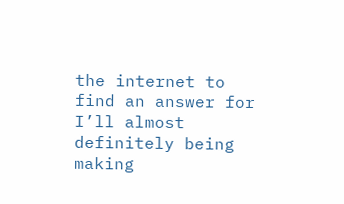the internet to find an answer for I’ll almost definitely being making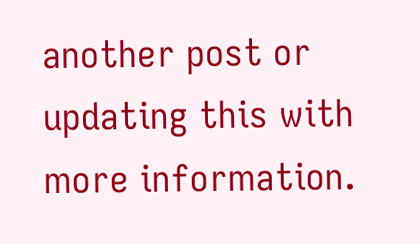another post or updating this with more information.